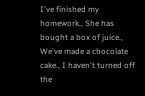I've finished my homework., She has bought a box of juice., We've made a chocolate cake., I haven't turned off the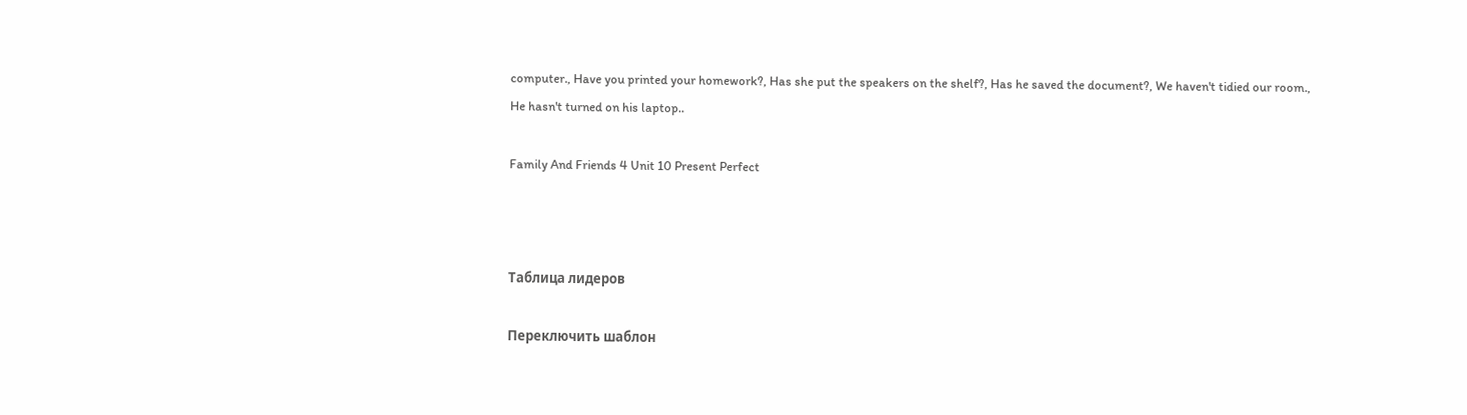computer., Have you printed your homework?, Has she put the speakers on the shelf?, Has he saved the document?, We haven't tidied our room., He hasn't turned on his laptop..

Family And Friends 4 Unit 10 Present Perfect



Таблица лидеров

Переключить шаблон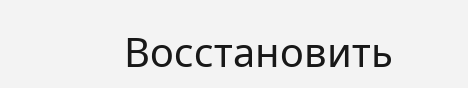Восстановить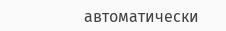автоматически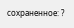сохраненное: ?